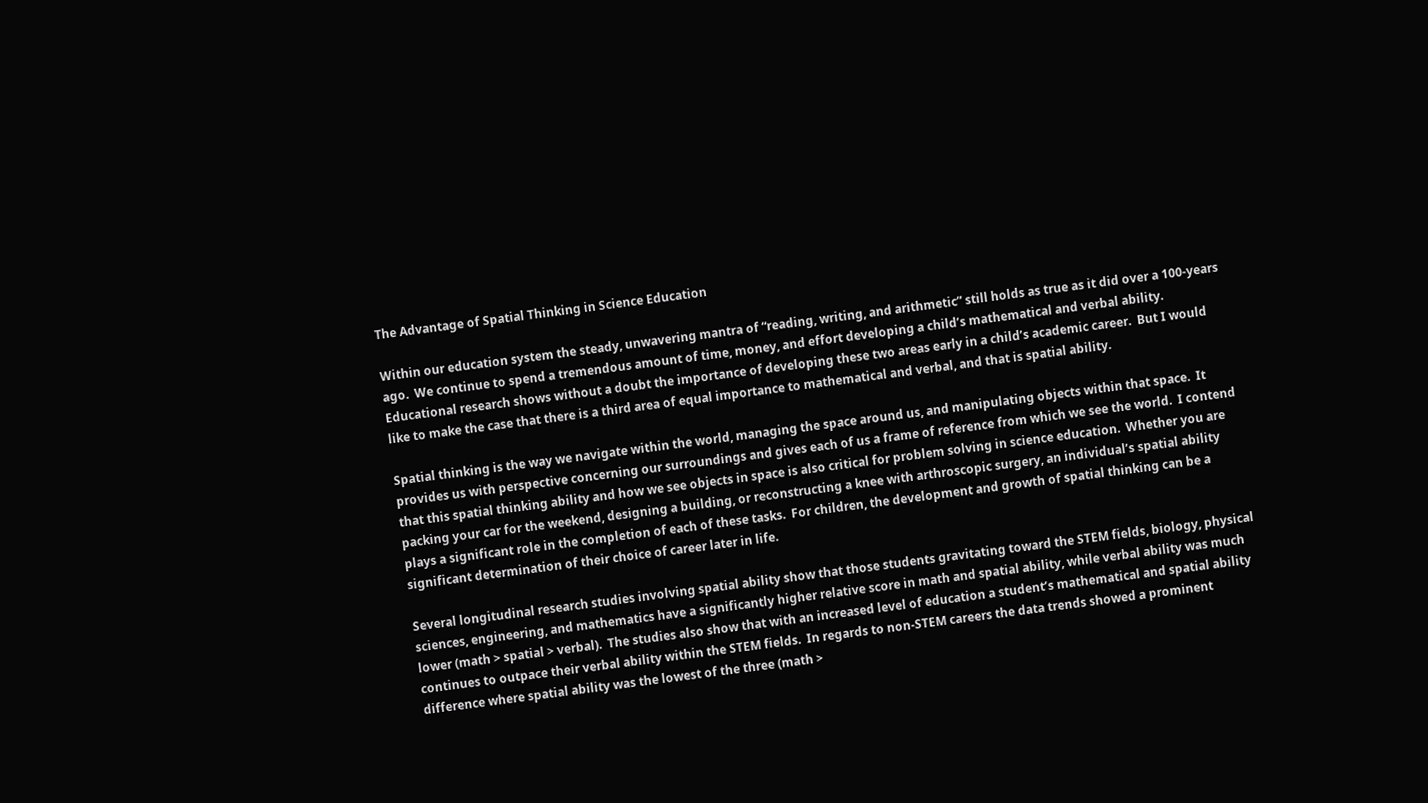The Advantage of Spatial Thinking in Science Education

Within our education system the steady, unwavering mantra of “reading, writing, and arithmetic” still holds as true as it did over a 100-years ago.  We continue to spend a tremendous amount of time, money, and effort developing a child’s mathematical and verbal ability.  Educational research shows without a doubt the importance of developing these two areas early in a child’s academic career.  But I would like to make the case that there is a third area of equal importance to mathematical and verbal, and that is spatial ability.

Spatial thinking is the way we navigate within the world, managing the space around us, and manipulating objects within that space.  It provides us with perspective concerning our surroundings and gives each of us a frame of reference from which we see the world.  I contend that this spatial thinking ability and how we see objects in space is also critical for problem solving in science education.  Whether you are packing your car for the weekend, designing a building, or reconstructing a knee with arthroscopic surgery, an individual’s spatial ability plays a significant role in the completion of each of these tasks.  For children, the development and growth of spatial thinking can be a significant determination of their choice of career later in life.

Several longitudinal research studies involving spatial ability show that those students gravitating toward the STEM fields, biology, physical sciences, engineering, and mathematics have a significantly higher relative score in math and spatial ability, while verbal ability was much lower (math > spatial > verbal).  The studies also show that with an increased level of education a student’s mathematical and spatial ability continues to outpace their verbal ability within the STEM fields.  In regards to non-STEM careers the data trends showed a prominent difference where spatial ability was the lowest of the three (math >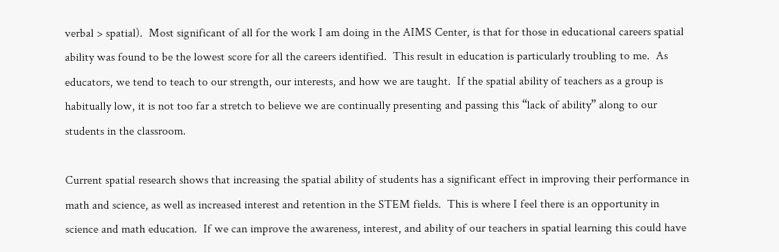verbal > spatial).  Most significant of all for the work I am doing in the AIMS Center, is that for those in educational careers spatial ability was found to be the lowest score for all the careers identified.  This result in education is particularly troubling to me.  As educators, we tend to teach to our strength, our interests, and how we are taught.  If the spatial ability of teachers as a group is habitually low, it is not too far a stretch to believe we are continually presenting and passing this “lack of ability” along to our students in the classroom.

Current spatial research shows that increasing the spatial ability of students has a significant effect in improving their performance in math and science, as well as increased interest and retention in the STEM fields.  This is where I feel there is an opportunity in science and math education.  If we can improve the awareness, interest, and ability of our teachers in spatial learning this could have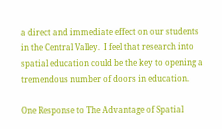a direct and immediate effect on our students in the Central Valley.  I feel that research into spatial education could be the key to opening a tremendous number of doors in education.

One Response to The Advantage of Spatial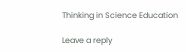Thinking in Science Education

Leave a reply